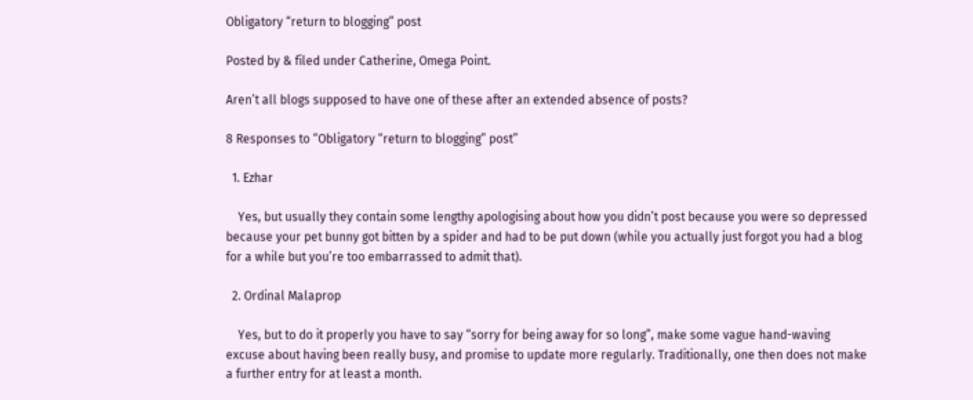Obligatory “return to blogging” post

Posted by & filed under Catherine, Omega Point.

Aren’t all blogs supposed to have one of these after an extended absence of posts?

8 Responses to “Obligatory “return to blogging” post”

  1. Ezhar

    Yes, but usually they contain some lengthy apologising about how you didn’t post because you were so depressed because your pet bunny got bitten by a spider and had to be put down (while you actually just forgot you had a blog for a while but you’re too embarrassed to admit that).

  2. Ordinal Malaprop

    Yes, but to do it properly you have to say “sorry for being away for so long”, make some vague hand-waving excuse about having been really busy, and promise to update more regularly. Traditionally, one then does not make a further entry for at least a month.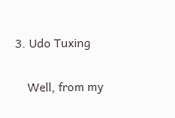3. Udo Tuxing

    Well, from my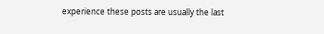experience these posts are usually the last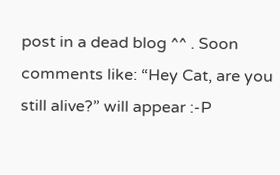post in a dead blog ^^ . Soon comments like: “Hey Cat, are you still alive?” will appear :-P